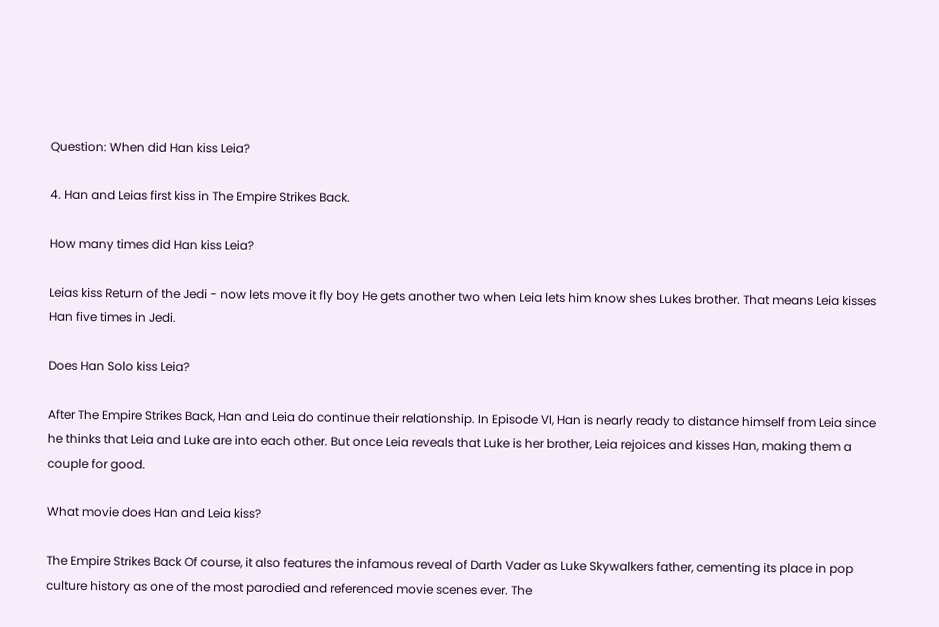Question: When did Han kiss Leia?

4. Han and Leias first kiss in The Empire Strikes Back.

How many times did Han kiss Leia?

Leias kiss Return of the Jedi - now lets move it fly boy He gets another two when Leia lets him know shes Lukes brother. That means Leia kisses Han five times in Jedi.

Does Han Solo kiss Leia?

After The Empire Strikes Back, Han and Leia do continue their relationship. In Episode VI, Han is nearly ready to distance himself from Leia since he thinks that Leia and Luke are into each other. But once Leia reveals that Luke is her brother, Leia rejoices and kisses Han, making them a couple for good.

What movie does Han and Leia kiss?

The Empire Strikes Back Of course, it also features the infamous reveal of Darth Vader as Luke Skywalkers father, cementing its place in pop culture history as one of the most parodied and referenced movie scenes ever. The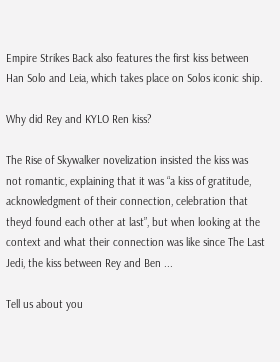Empire Strikes Back also features the first kiss between Han Solo and Leia, which takes place on Solos iconic ship.

Why did Rey and KYLO Ren kiss?

The Rise of Skywalker novelization insisted the kiss was not romantic, explaining that it was “a kiss of gratitude, acknowledgment of their connection, celebration that theyd found each other at last”, but when looking at the context and what their connection was like since The Last Jedi, the kiss between Rey and Ben ...

Tell us about you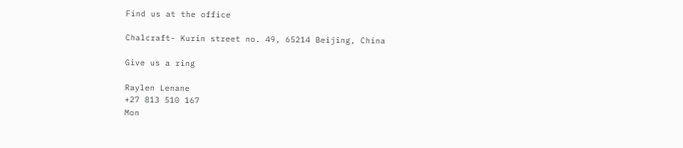Find us at the office

Chalcraft- Kurin street no. 49, 65214 Beijing, China

Give us a ring

Raylen Lenane
+27 813 510 167
Mon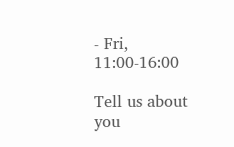- Fri, 11:00-16:00

Tell us about you